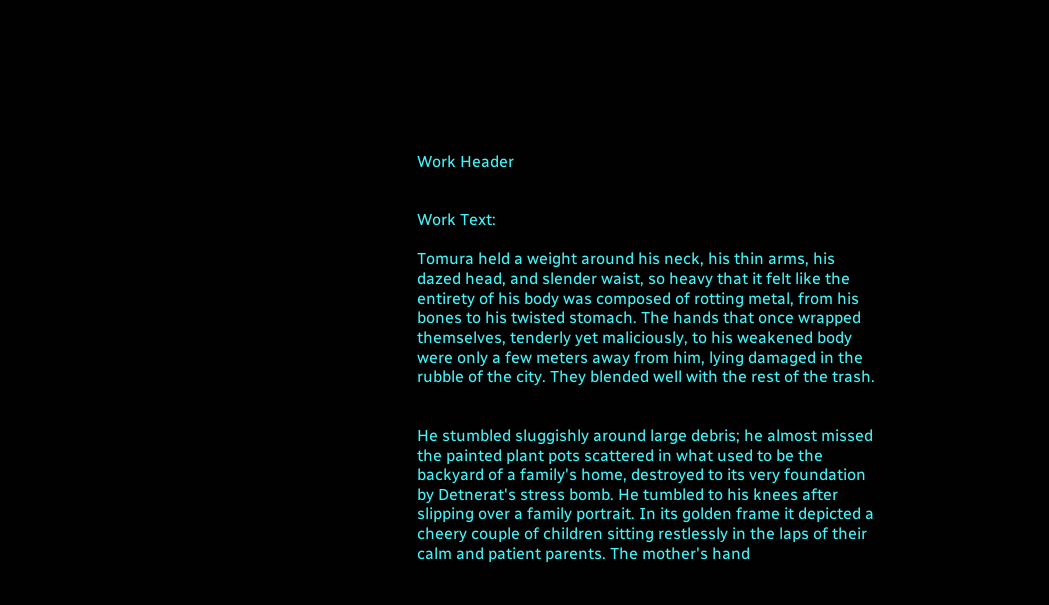Work Header


Work Text:

Tomura held a weight around his neck, his thin arms, his dazed head, and slender waist, so heavy that it felt like the entirety of his body was composed of rotting metal, from his bones to his twisted stomach. The hands that once wrapped themselves, tenderly yet maliciously, to his weakened body were only a few meters away from him, lying damaged in the rubble of the city. They blended well with the rest of the trash.


He stumbled sluggishly around large debris; he almost missed the painted plant pots scattered in what used to be the backyard of a family's home, destroyed to its very foundation by Detnerat's stress bomb. He tumbled to his knees after slipping over a family portrait. In its golden frame it depicted a cheery couple of children sitting restlessly in the laps of their calm and patient parents. The mother's hand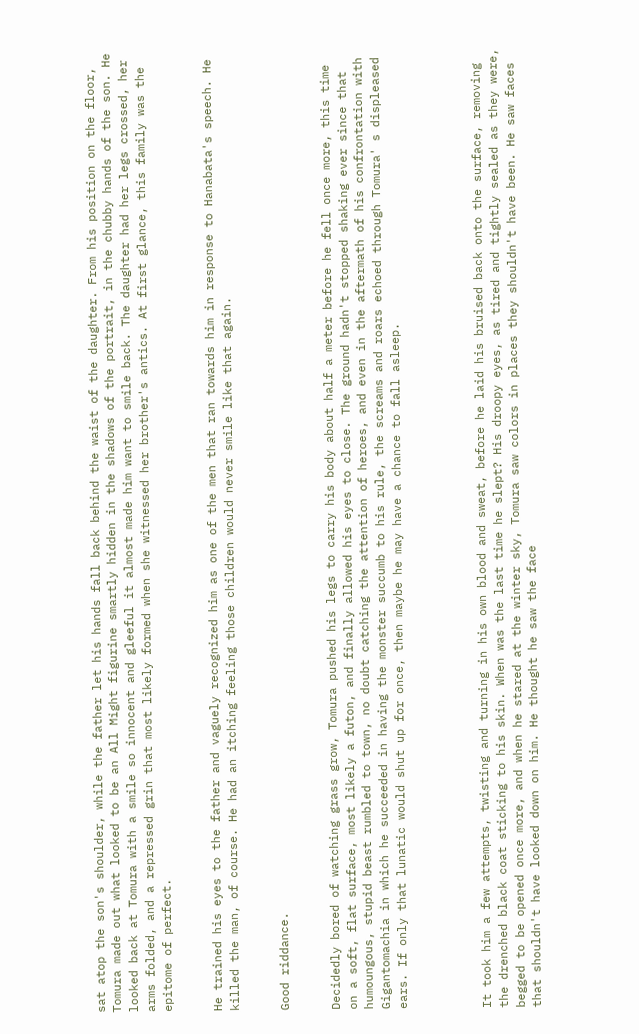sat atop the son's shoulder, while the father let his hands fall back behind the waist of the daughter. From his position on the floor, Tomura made out what looked to be an All Might figurine smartly hidden in the shadows of the portrait, in the chubby hands of the son. He looked back at Tomura with a smile so innocent and gleeful it almost made him want to smile back. The daughter had her legs crossed, her arms folded, and a repressed grin that most likely formed when she witnessed her brother's antics. At first glance, this family was the epitome of perfect.


He trained his eyes to the father and vaguely recognized him as one of the men that ran towards him in response to Hanabata's speech. He killed the man, of course. He had an itching feeling those children would never smile like that again.


Good riddance.


Decidedly bored of watching grass grow, Tomura pushed his legs to carry his body about half a meter before he fell once more, this time on a soft, flat surface, most likely a futon, and finally allowed his eyes to close. The ground hadn't stopped shaking ever since that humoungous, stupid beast rumbled to town, no doubt catching the attention of heroes, and even in the aftermath of his confrontation with Gigantomachia in which he succeeded in having the monster succumb to his rule, the screams and roars echoed through Tomura' s displeased ears. If only that lunatic would shut up for once, then maybe he may have a chance to fall asleep.




It took him a few attempts, twisting and turning in his own blood and sweat, before he laid his bruised back onto the surface, removing the drenched black coat sticking to his skin. When was the last time he slept? His droopy eyes, as tired and tightly sealed as they were, begged to be opened once more, and when he stared at the winter sky, Tomura saw colors in places they shouldn't have been. He saw faces that shouldn't have looked down on him. He thought he saw the face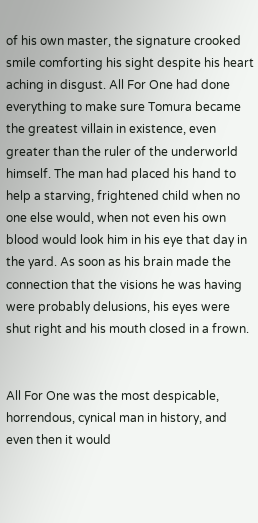of his own master, the signature crooked smile comforting his sight despite his heart aching in disgust. All For One had done everything to make sure Tomura became the greatest villain in existence, even greater than the ruler of the underworld himself. The man had placed his hand to help a starving, frightened child when no one else would, when not even his own blood would look him in his eye that day in the yard. As soon as his brain made the connection that the visions he was having were probably delusions, his eyes were shut right and his mouth closed in a frown.


All For One was the most despicable, horrendous, cynical man in history, and even then it would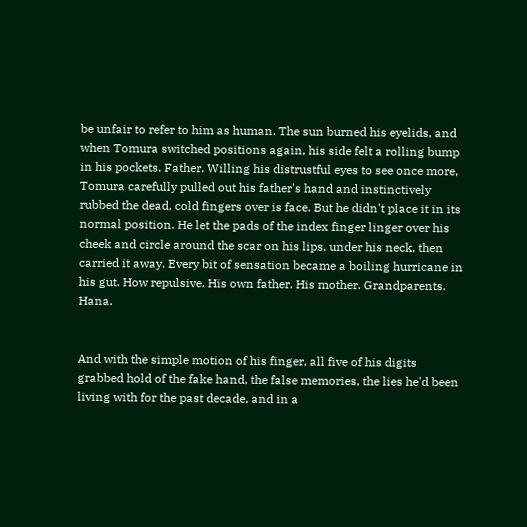be unfair to refer to him as human. The sun burned his eyelids, and when Tomura switched positions again, his side felt a rolling bump in his pockets. Father. Willing his distrustful eyes to see once more, Tomura carefully pulled out his father's hand and instinctively rubbed the dead, cold fingers over is face. But he didn't place it in its normal position. He let the pads of the index finger linger over his cheek and circle around the scar on his lips, under his neck, then carried it away. Every bit of sensation became a boiling hurricane in his gut. How repulsive. His own father. His mother. Grandparents. Hana.


And with the simple motion of his finger, all five of his digits grabbed hold of the fake hand, the false memories, the lies he'd been living with for the past decade, and in a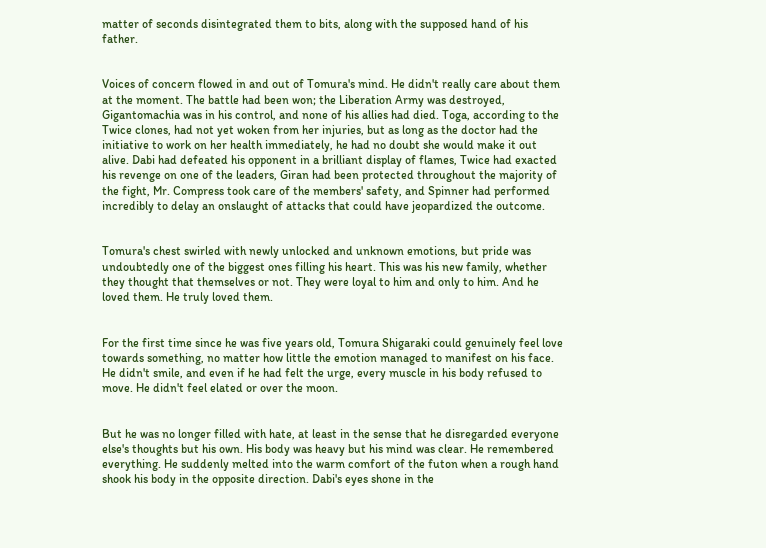matter of seconds disintegrated them to bits, along with the supposed hand of his father.


Voices of concern flowed in and out of Tomura's mind. He didn't really care about them at the moment. The battle had been won; the Liberation Army was destroyed, Gigantomachia was in his control, and none of his allies had died. Toga, according to the Twice clones, had not yet woken from her injuries, but as long as the doctor had the initiative to work on her health immediately, he had no doubt she would make it out alive. Dabi had defeated his opponent in a brilliant display of flames, Twice had exacted his revenge on one of the leaders, Giran had been protected throughout the majority of the fight, Mr. Compress took care of the members' safety, and Spinner had performed incredibly to delay an onslaught of attacks that could have jeopardized the outcome.


Tomura's chest swirled with newly unlocked and unknown emotions, but pride was undoubtedly one of the biggest ones filling his heart. This was his new family, whether they thought that themselves or not. They were loyal to him and only to him. And he loved them. He truly loved them.


For the first time since he was five years old, Tomura Shigaraki could genuinely feel love towards something, no matter how little the emotion managed to manifest on his face. He didn't smile, and even if he had felt the urge, every muscle in his body refused to move. He didn't feel elated or over the moon.


But he was no longer filled with hate, at least in the sense that he disregarded everyone else's thoughts but his own. His body was heavy but his mind was clear. He remembered everything. He suddenly melted into the warm comfort of the futon when a rough hand shook his body in the opposite direction. Dabi's eyes shone in the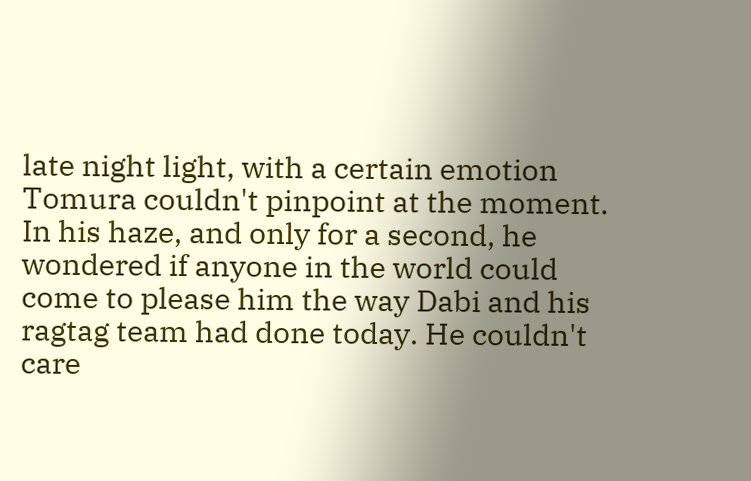late night light, with a certain emotion Tomura couldn't pinpoint at the moment. In his haze, and only for a second, he wondered if anyone in the world could come to please him the way Dabi and his ragtag team had done today. He couldn't care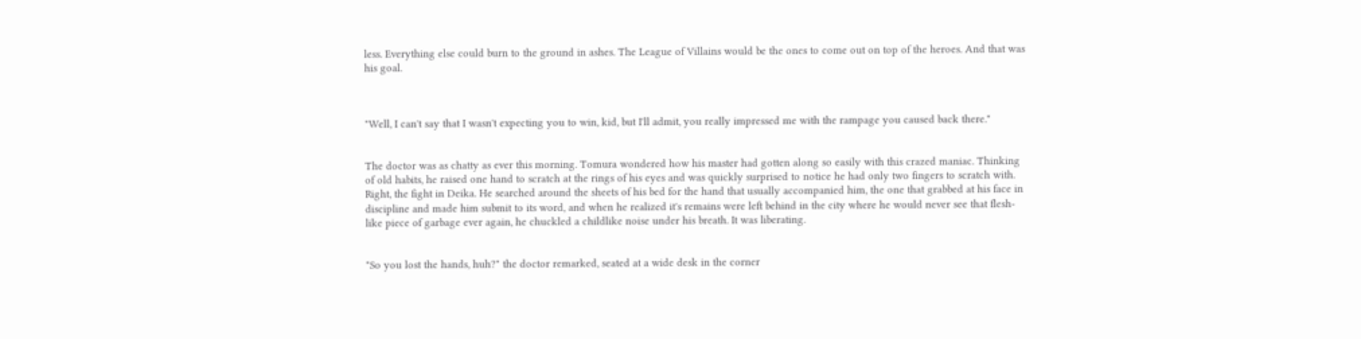less. Everything else could burn to the ground in ashes. The League of Villains would be the ones to come out on top of the heroes. And that was his goal.



"Well, I can't say that I wasn't expecting you to win, kid, but I'll admit, you really impressed me with the rampage you caused back there."


The doctor was as chatty as ever this morning. Tomura wondered how his master had gotten along so easily with this crazed maniac. Thinking of old habits, he raised one hand to scratch at the rings of his eyes and was quickly surprised to notice he had only two fingers to scratch with. Right, the fight in Deika. He searched around the sheets of his bed for the hand that usually accompanied him, the one that grabbed at his face in discipline and made him submit to its word, and when he realized it's remains were left behind in the city where he would never see that flesh-like piece of garbage ever again, he chuckled a childlike noise under his breath. It was liberating.


"So you lost the hands, huh?" the doctor remarked, seated at a wide desk in the corner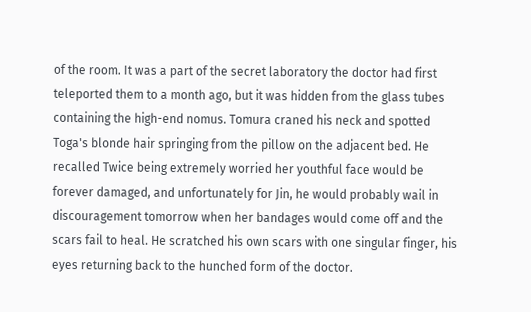of the room. It was a part of the secret laboratory the doctor had first teleported them to a month ago, but it was hidden from the glass tubes containing the high-end nomus. Tomura craned his neck and spotted Toga's blonde hair springing from the pillow on the adjacent bed. He recalled Twice being extremely worried her youthful face would be forever damaged, and unfortunately for Jin, he would probably wail in discouragement tomorrow when her bandages would come off and the scars fail to heal. He scratched his own scars with one singular finger, his eyes returning back to the hunched form of the doctor.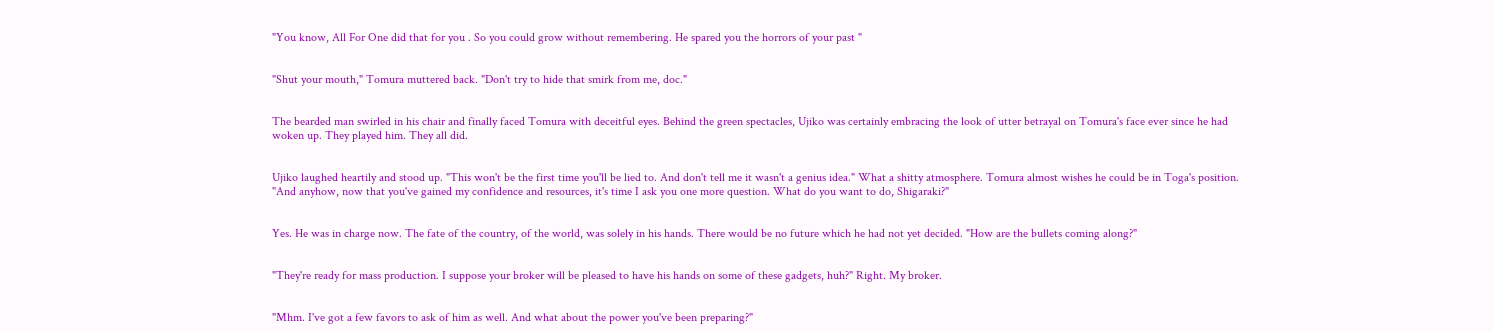"You know, All For One did that for you . So you could grow without remembering. He spared you the horrors of your past "


"Shut your mouth," Tomura muttered back. "Don't try to hide that smirk from me, doc."


The bearded man swirled in his chair and finally faced Tomura with deceitful eyes. Behind the green spectacles, Ujiko was certainly embracing the look of utter betrayal on Tomura's face ever since he had woken up. They played him. They all did.


Ujiko laughed heartily and stood up. "This won't be the first time you'll be lied to. And don't tell me it wasn't a genius idea." What a shitty atmosphere. Tomura almost wishes he could be in Toga's position. "And anyhow, now that you've gained my confidence and resources, it's time I ask you one more question. What do you want to do, Shigaraki?"


Yes. He was in charge now. The fate of the country, of the world, was solely in his hands. There would be no future which he had not yet decided. "How are the bullets coming along?"


"They're ready for mass production. I suppose your broker will be pleased to have his hands on some of these gadgets, huh?" Right. My broker.


"Mhm. I've got a few favors to ask of him as well. And what about the power you've been preparing?"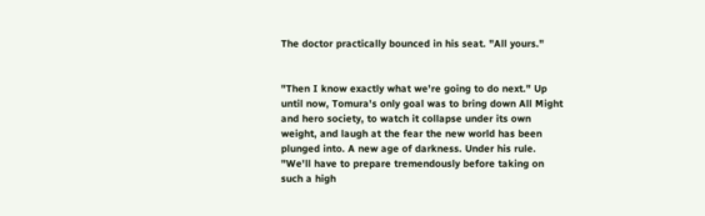The doctor practically bounced in his seat. "All yours."


"Then I know exactly what we're going to do next." Up until now, Tomura's only goal was to bring down All Might and hero society, to watch it collapse under its own weight, and laugh at the fear the new world has been plunged into. A new age of darkness. Under his rule. "We'll have to prepare tremendously before taking on such a high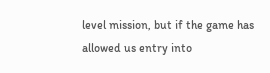level mission, but if the game has allowed us entry into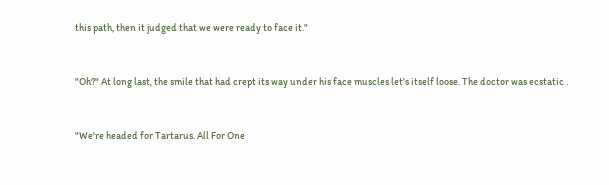this path, then it judged that we were ready to face it."


"Oh?" At long last, the smile that had crept its way under his face muscles let's itself loose. The doctor was ecstatic .


"We're headed for Tartarus. All For One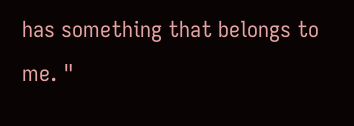has something that belongs to me. "